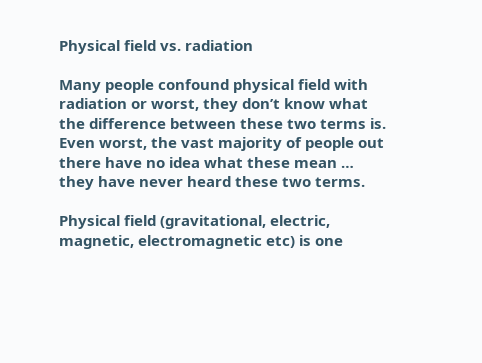Physical field vs. radiation

Many people confound physical field with radiation or worst, they don’t know what the difference between these two terms is. Even worst, the vast majority of people out there have no idea what these mean … they have never heard these two terms.

Physical field (gravitational, electric, magnetic, electromagnetic etc) is one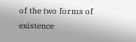of the two forms of existence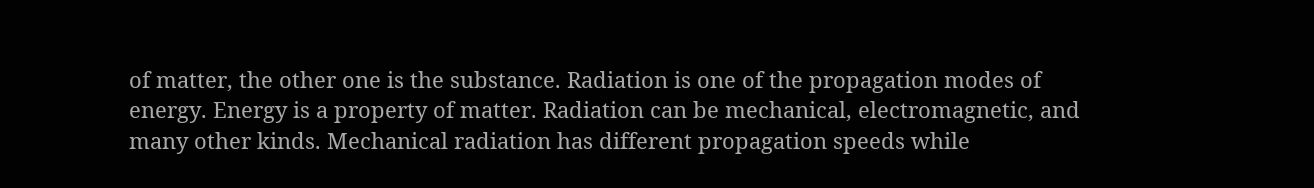of matter, the other one is the substance. Radiation is one of the propagation modes of energy. Energy is a property of matter. Radiation can be mechanical, electromagnetic, and many other kinds. Mechanical radiation has different propagation speeds while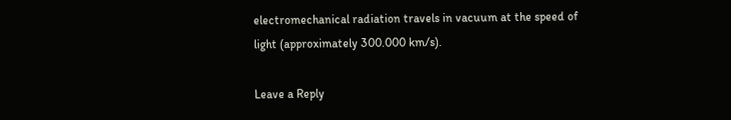electromechanical radiation travels in vacuum at the speed of light (approximately 300.000 km/s).

Leave a Reply